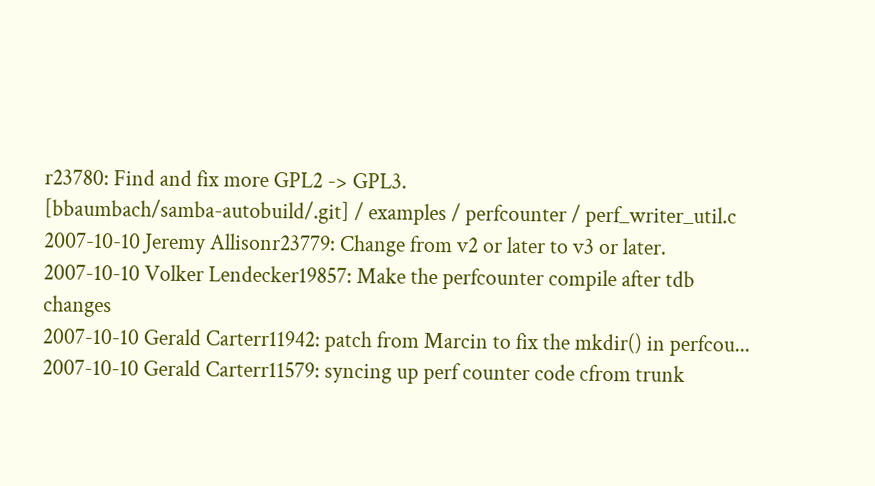r23780: Find and fix more GPL2 -> GPL3.
[bbaumbach/samba-autobuild/.git] / examples / perfcounter / perf_writer_util.c
2007-10-10 Jeremy Allisonr23779: Change from v2 or later to v3 or later.
2007-10-10 Volker Lendecker19857: Make the perfcounter compile after tdb changes
2007-10-10 Gerald Carterr11942: patch from Marcin to fix the mkdir() in perfcou...
2007-10-10 Gerald Carterr11579: syncing up perf counter code cfrom trunk